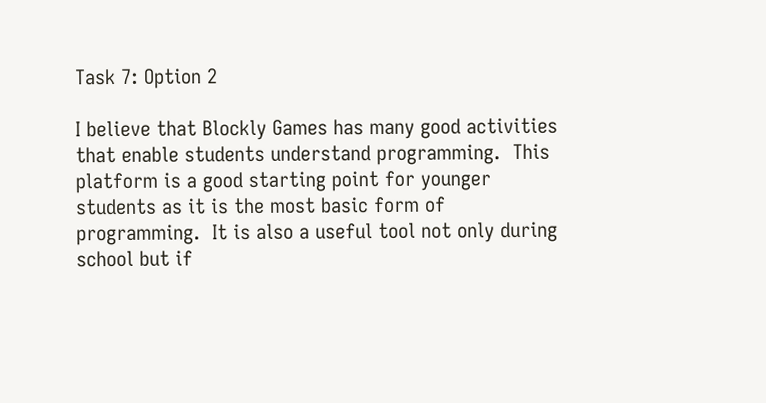Task 7: Option 2

I believe that Blockly Games has many good activities that enable students understand programming.  This platform is a good starting point for younger students as it is the most basic form of programming.  It is also a useful tool not only during school but if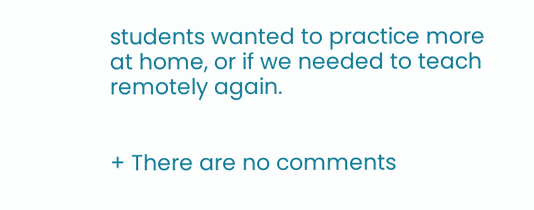students wanted to practice more at home, or if we needed to teach remotely again.


+ There are no comments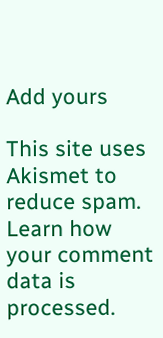Add yours

This site uses Akismet to reduce spam. Learn how your comment data is processed.